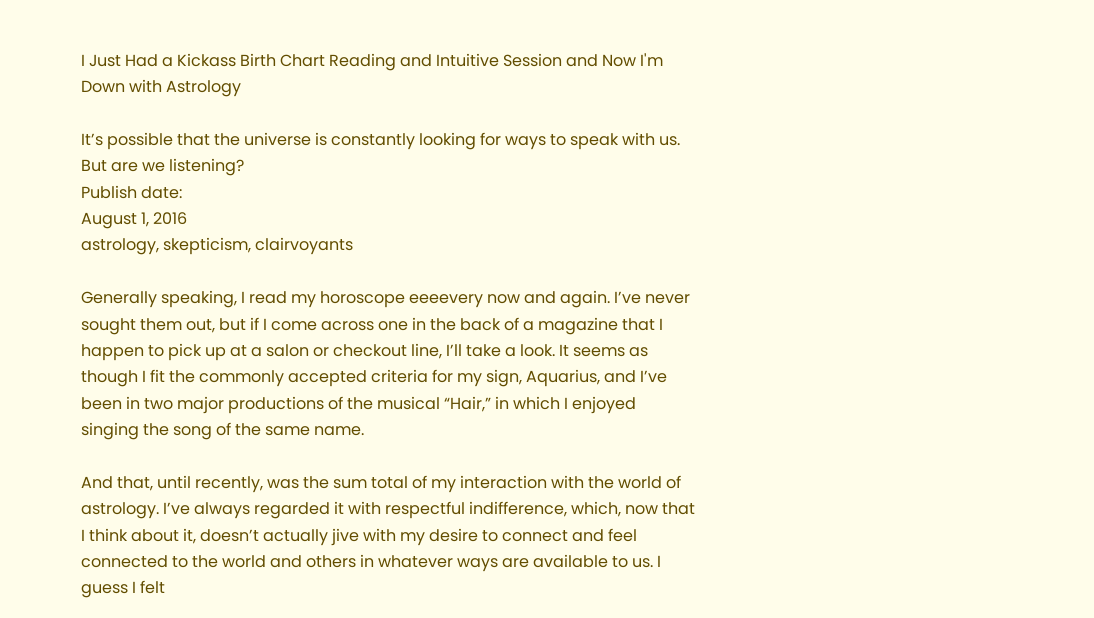I Just Had a Kickass Birth Chart Reading and Intuitive Session and Now I'm Down with Astrology

It’s possible that the universe is constantly looking for ways to speak with us. But are we listening?
Publish date:
August 1, 2016
astrology, skepticism, clairvoyants

Generally speaking, I read my horoscope eeeevery now and again. I’ve never sought them out, but if I come across one in the back of a magazine that I happen to pick up at a salon or checkout line, I’ll take a look. It seems as though I fit the commonly accepted criteria for my sign, Aquarius, and I’ve been in two major productions of the musical “Hair,” in which I enjoyed singing the song of the same name.

And that, until recently, was the sum total of my interaction with the world of astrology. I’ve always regarded it with respectful indifference, which, now that I think about it, doesn’t actually jive with my desire to connect and feel connected to the world and others in whatever ways are available to us. I guess I felt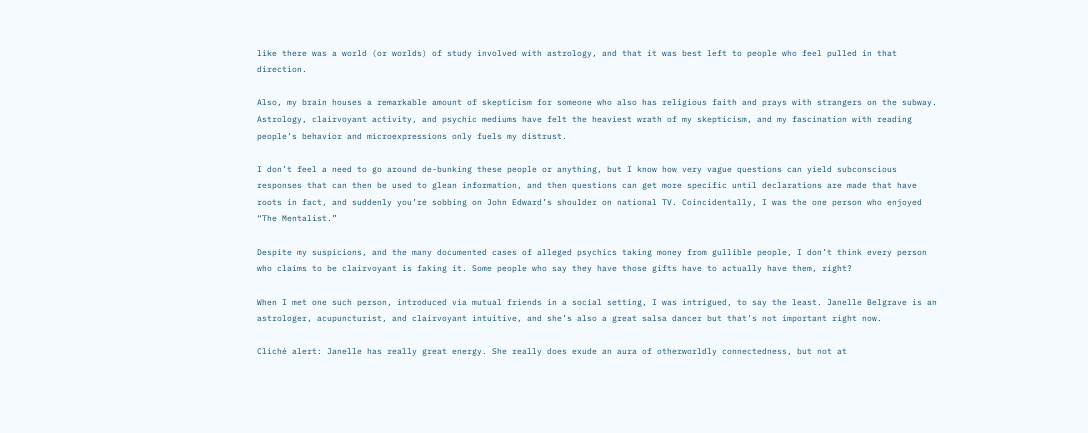like there was a world (or worlds) of study involved with astrology, and that it was best left to people who feel pulled in that direction.

Also, my brain houses a remarkable amount of skepticism for someone who also has religious faith and prays with strangers on the subway. Astrology, clairvoyant activity, and psychic mediums have felt the heaviest wrath of my skepticism, and my fascination with reading people’s behavior and microexpressions only fuels my distrust.

I don’t feel a need to go around de-bunking these people or anything, but I know how very vague questions can yield subconscious responses that can then be used to glean information, and then questions can get more specific until declarations are made that have roots in fact, and suddenly you’re sobbing on John Edward’s shoulder on national TV. Coincidentally, I was the one person who enjoyed “The Mentalist.”

Despite my suspicions, and the many documented cases of alleged psychics taking money from gullible people, I don’t think every person who claims to be clairvoyant is faking it. Some people who say they have those gifts have to actually have them, right?

When I met one such person, introduced via mutual friends in a social setting, I was intrigued, to say the least. Janelle Belgrave is an astrologer, acupuncturist, and clairvoyant intuitive, and she’s also a great salsa dancer but that’s not important right now.

Cliché alert: Janelle has really great energy. She really does exude an aura of otherworldly connectedness, but not at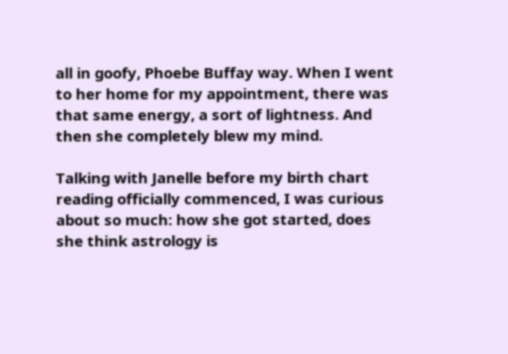all in goofy, Phoebe Buffay way. When I went to her home for my appointment, there was that same energy, a sort of lightness. And then she completely blew my mind.

Talking with Janelle before my birth chart reading officially commenced, I was curious about so much: how she got started, does she think astrology is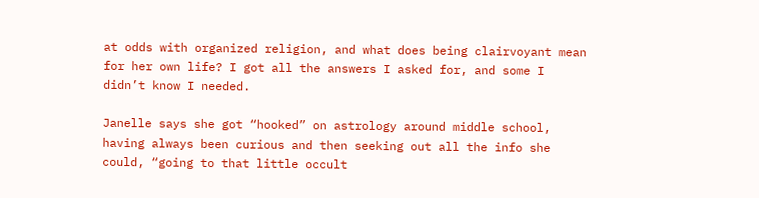at odds with organized religion, and what does being clairvoyant mean for her own life? I got all the answers I asked for, and some I didn’t know I needed.

Janelle says she got “hooked” on astrology around middle school, having always been curious and then seeking out all the info she could, “going to that little occult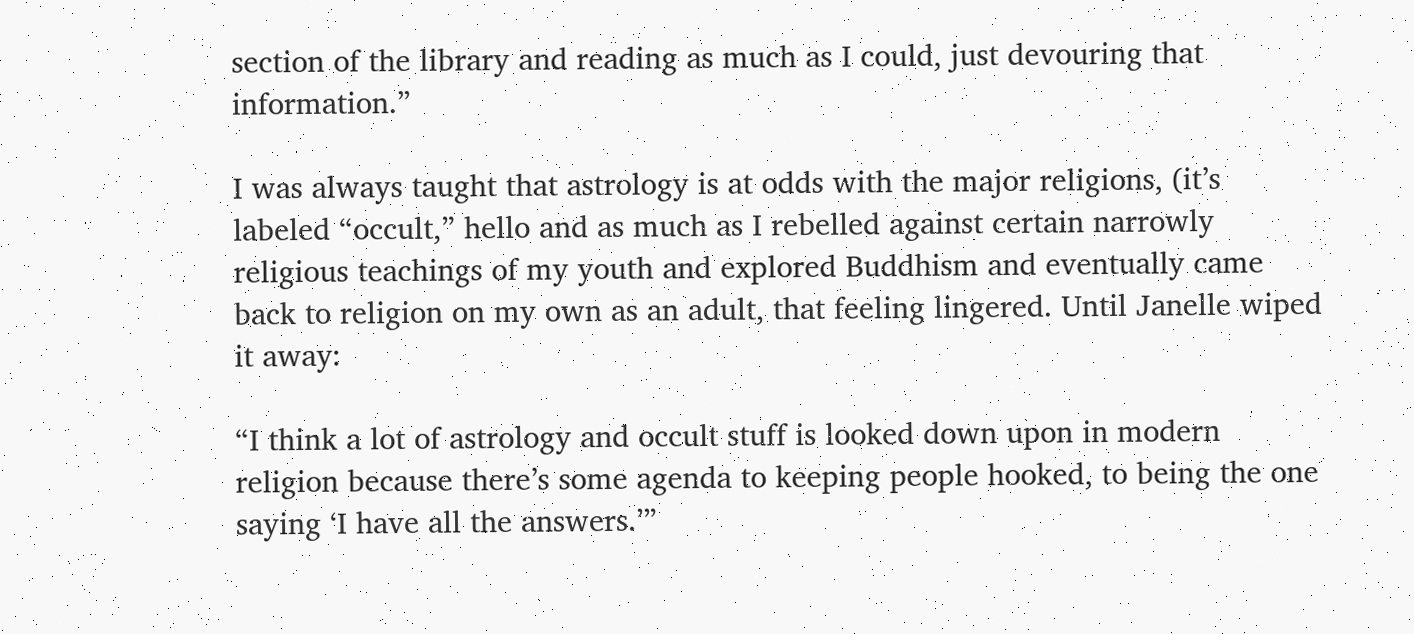section of the library and reading as much as I could, just devouring that information.”

I was always taught that astrology is at odds with the major religions, (it’s labeled “occult,” hello and as much as I rebelled against certain narrowly religious teachings of my youth and explored Buddhism and eventually came back to religion on my own as an adult, that feeling lingered. Until Janelle wiped it away:

“I think a lot of astrology and occult stuff is looked down upon in modern religion because there’s some agenda to keeping people hooked, to being the one saying ‘I have all the answers.’”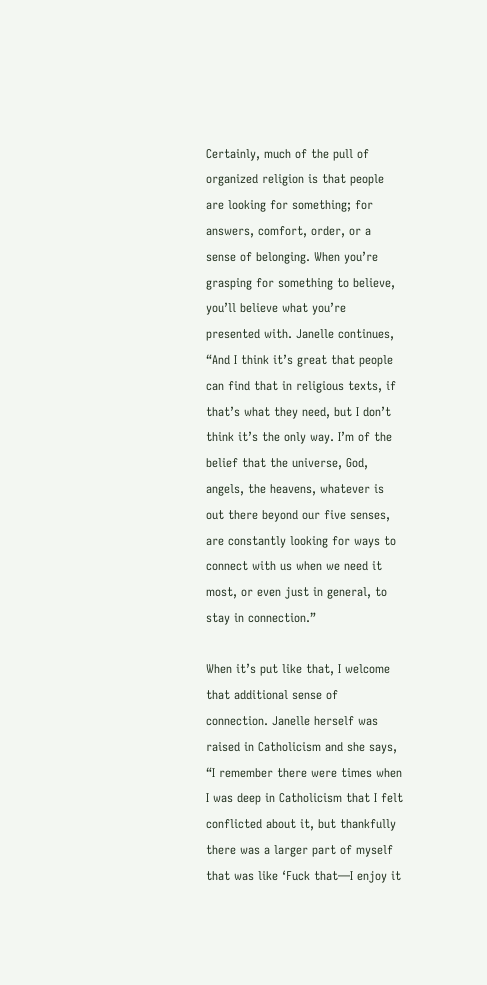Certainly, much of the pull of organized religion is that people are looking for something; for answers, comfort, order, or a sense of belonging. When you’re grasping for something to believe, you’ll believe what you’re presented with. Janelle continues, “And I think it’s great that people can find that in religious texts, if that’s what they need, but I don’t think it’s the only way. I’m of the belief that the universe, God, angels, the heavens, whatever is out there beyond our five senses, are constantly looking for ways to connect with us when we need it most, or even just in general, to stay in connection.”

When it’s put like that, I welcome that additional sense of connection. Janelle herself was raised in Catholicism and she says, “I remember there were times when I was deep in Catholicism that I felt conflicted about it, but thankfully there was a larger part of myself that was like ‘Fuck that—I enjoy it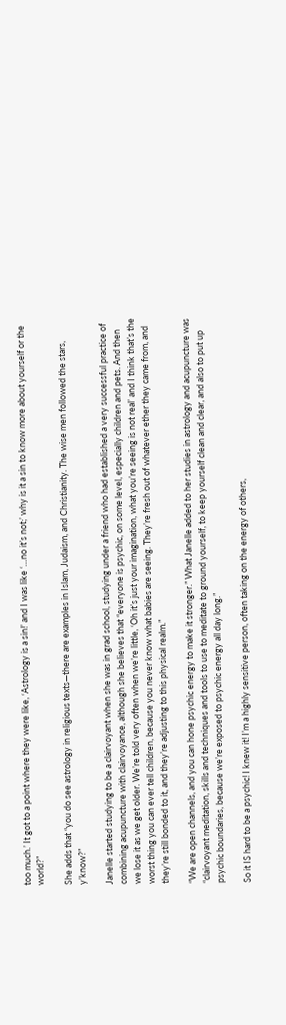too much.’ It got to a point where they were like, ‘Astrology is a sin!’ and I was like ‘…no it’s not;’ why is it a sin to know more about yourself or the world?”

She adds that “you do see astrology in religious texts—there are examples in Islam, Judaism, and Christianity. The wise men followed the stars, y’know?”

Janelle started studying to be a clairvoyant when she was in grad school, studying under a friend who had established a very successful practice of combining acupuncture with clairvoyance, although she believes that “everyone is psychic, on some level, especially children and pets. And then we lose it as we get older. We’re told very often when we’re little, ‘Oh it’s just your imagination, what you’re seeing is not real’ and I think that’s the worst thing you can ever tell children, because you never know what babies are seeing. They’re fresh out of whatever ether they came from, and they’re still bonded to it, and they’re adjusting to this physical realm.”

“We are open channels, and you can hone psychic energy to make it stronger.” What Janelle added to her studies in astrology and acupuncture was “clairvoyant meditation, skills and techniques and tools to use to meditate to ground yourself, to keep yourself clean and clear, and also to put up psychic boundaries, because we’re exposed to psychic energy all day long.”

So it IS hard to be a psychic! I knew it! I’m a highly sensitive person, often taking on the energy of others,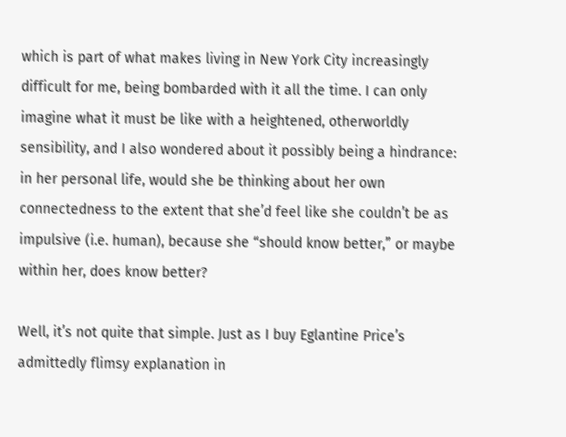which is part of what makes living in New York City increasingly difficult for me, being bombarded with it all the time. I can only imagine what it must be like with a heightened, otherworldly sensibility, and I also wondered about it possibly being a hindrance: in her personal life, would she be thinking about her own connectedness to the extent that she’d feel like she couldn’t be as impulsive (i.e. human), because she “should know better,” or maybe within her, does know better?

Well, it’s not quite that simple. Just as I buy Eglantine Price’s admittedly flimsy explanation in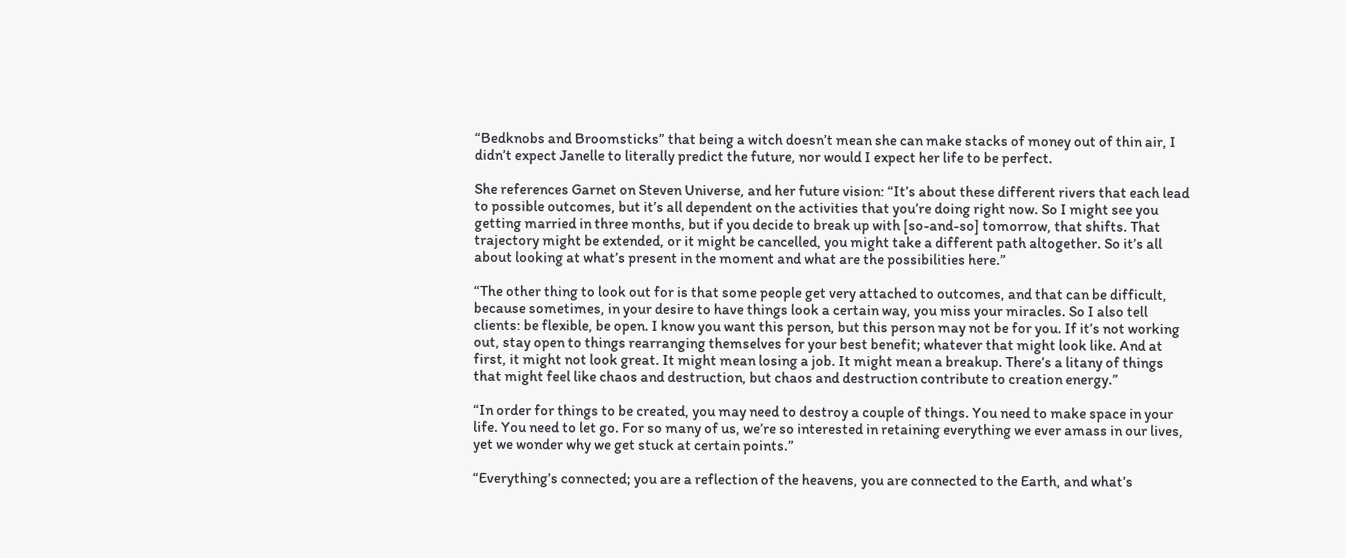“Bedknobs and Broomsticks” that being a witch doesn’t mean she can make stacks of money out of thin air, I didn’t expect Janelle to literally predict the future, nor would I expect her life to be perfect.

She references Garnet on Steven Universe, and her future vision: “It’s about these different rivers that each lead to possible outcomes, but it’s all dependent on the activities that you’re doing right now. So I might see you getting married in three months, but if you decide to break up with [so-and-so] tomorrow, that shifts. That trajectory might be extended, or it might be cancelled, you might take a different path altogether. So it’s all about looking at what’s present in the moment and what are the possibilities here.”

“The other thing to look out for is that some people get very attached to outcomes, and that can be difficult, because sometimes, in your desire to have things look a certain way, you miss your miracles. So I also tell clients: be flexible, be open. I know you want this person, but this person may not be for you. If it’s not working out, stay open to things rearranging themselves for your best benefit; whatever that might look like. And at first, it might not look great. It might mean losing a job. It might mean a breakup. There’s a litany of things that might feel like chaos and destruction, but chaos and destruction contribute to creation energy.”

“In order for things to be created, you may need to destroy a couple of things. You need to make space in your life. You need to let go. For so many of us, we’re so interested in retaining everything we ever amass in our lives, yet we wonder why we get stuck at certain points.”

“Everything’s connected; you are a reflection of the heavens, you are connected to the Earth, and what’s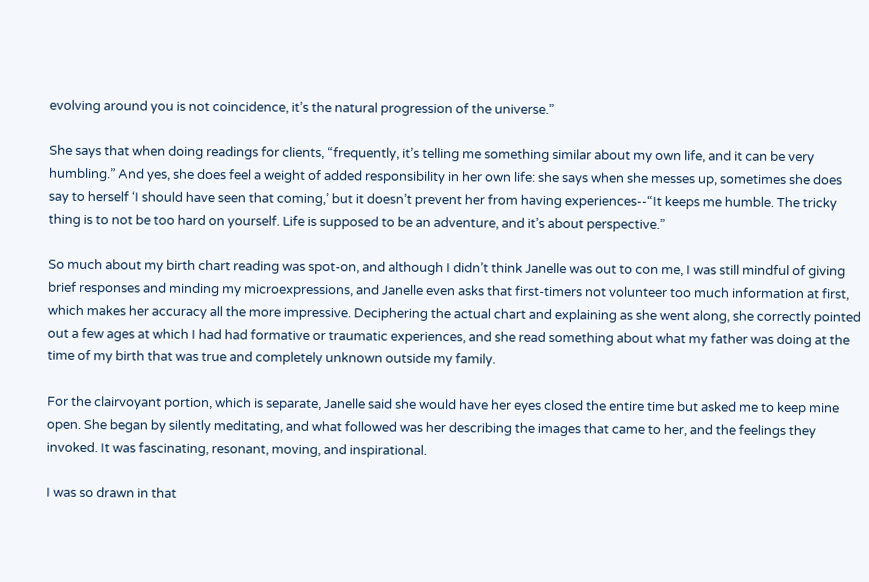evolving around you is not coincidence, it’s the natural progression of the universe.”

She says that when doing readings for clients, “frequently, it’s telling me something similar about my own life, and it can be very humbling.” And yes, she does feel a weight of added responsibility in her own life: she says when she messes up, sometimes she does say to herself ‘I should have seen that coming,’ but it doesn’t prevent her from having experiences--“It keeps me humble. The tricky thing is to not be too hard on yourself. Life is supposed to be an adventure, and it’s about perspective.”

So much about my birth chart reading was spot-on, and although I didn’t think Janelle was out to con me, I was still mindful of giving brief responses and minding my microexpressions, and Janelle even asks that first-timers not volunteer too much information at first, which makes her accuracy all the more impressive. Deciphering the actual chart and explaining as she went along, she correctly pointed out a few ages at which I had had formative or traumatic experiences, and she read something about what my father was doing at the time of my birth that was true and completely unknown outside my family.

For the clairvoyant portion, which is separate, Janelle said she would have her eyes closed the entire time but asked me to keep mine open. She began by silently meditating, and what followed was her describing the images that came to her, and the feelings they invoked. It was fascinating, resonant, moving, and inspirational.

I was so drawn in that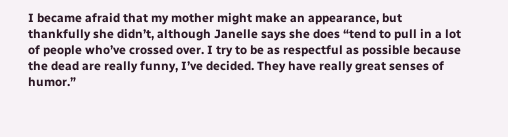I became afraid that my mother might make an appearance, but thankfully she didn’t, although Janelle says she does “tend to pull in a lot of people who’ve crossed over. I try to be as respectful as possible because the dead are really funny, I’ve decided. They have really great senses of humor.”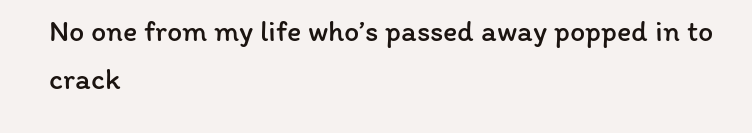No one from my life who’s passed away popped in to crack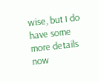wise, but I do have some more details now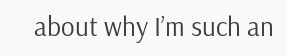about why I’m such an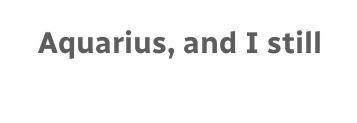Aquarius, and I still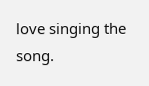love singing the song.